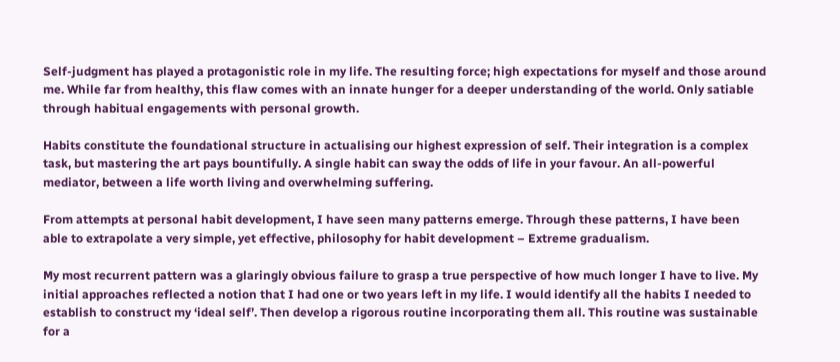Self-judgment has played a protagonistic role in my life. The resulting force; high expectations for myself and those around me. While far from healthy, this flaw comes with an innate hunger for a deeper understanding of the world. Only satiable through habitual engagements with personal growth.

Habits constitute the foundational structure in actualising our highest expression of self. Their integration is a complex task, but mastering the art pays bountifully. A single habit can sway the odds of life in your favour. An all-powerful mediator, between a life worth living and overwhelming suffering.

From attempts at personal habit development, I have seen many patterns emerge. Through these patterns, I have been able to extrapolate a very simple, yet effective, philosophy for habit development – Extreme gradualism.

My most recurrent pattern was a glaringly obvious failure to grasp a true perspective of how much longer I have to live. My initial approaches reflected a notion that I had one or two years left in my life. I would identify all the habits I needed to establish to construct my ‘ideal self’. Then develop a rigorous routine incorporating them all. This routine was sustainable for a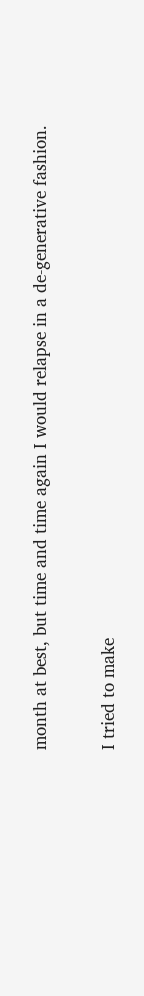month at best, but time and time again I would relapse in a de-generative fashion.

I tried to make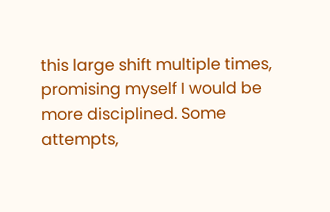this large shift multiple times, promising myself I would be more disciplined. Some attempts,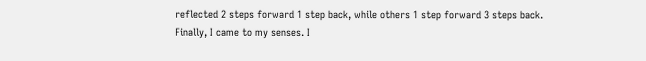reflected 2 steps forward 1 step back, while others 1 step forward 3 steps back.
Finally, I came to my senses. I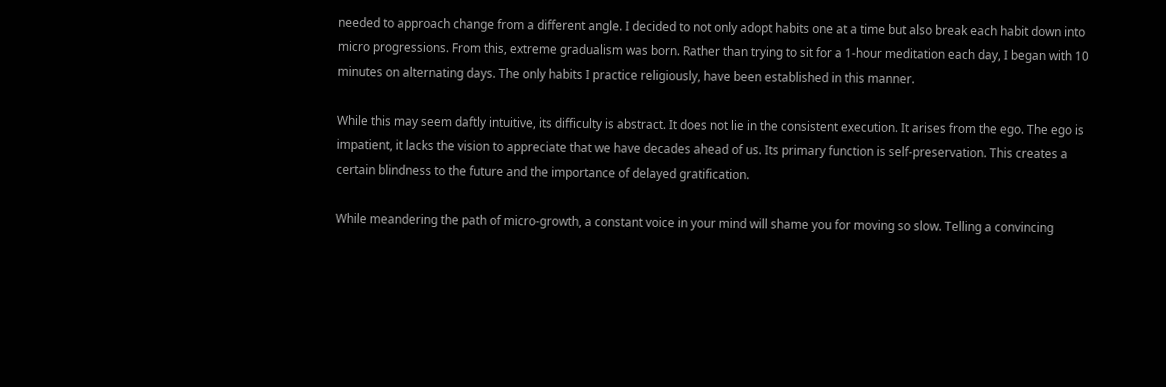needed to approach change from a different angle. I decided to not only adopt habits one at a time but also break each habit down into micro progressions. From this, extreme gradualism was born. Rather than trying to sit for a 1-hour meditation each day, I began with 10 minutes on alternating days. The only habits I practice religiously, have been established in this manner.

While this may seem daftly intuitive, its difficulty is abstract. It does not lie in the consistent execution. It arises from the ego. The ego is impatient, it lacks the vision to appreciate that we have decades ahead of us. Its primary function is self-preservation. This creates a certain blindness to the future and the importance of delayed gratification.

While meandering the path of micro-growth, a constant voice in your mind will shame you for moving so slow. Telling a convincing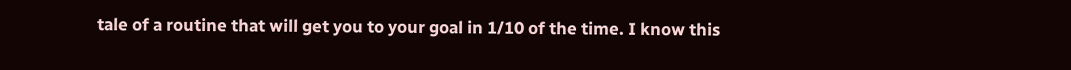tale of a routine that will get you to your goal in 1/10 of the time. I know this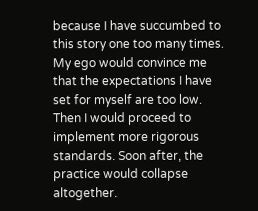because I have succumbed to this story one too many times. My ego would convince me that the expectations I have set for myself are too low. Then I would proceed to implement more rigorous standards. Soon after, the practice would collapse altogether.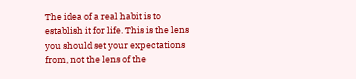The idea of a real habit is to establish it for life. This is the lens you should set your expectations from, not the lens of the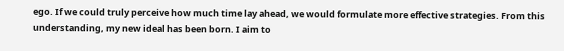ego. If we could truly perceive how much time lay ahead, we would formulate more effective strategies. From this understanding, my new ideal has been born. I aim to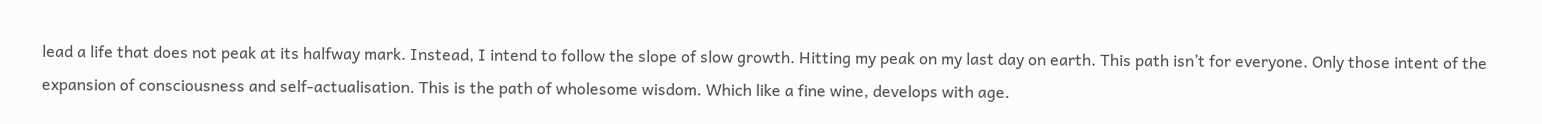lead a life that does not peak at its halfway mark. Instead, I intend to follow the slope of slow growth. Hitting my peak on my last day on earth. This path isn’t for everyone. Only those intent of the expansion of consciousness and self-actualisation. This is the path of wholesome wisdom. Which like a fine wine, develops with age.